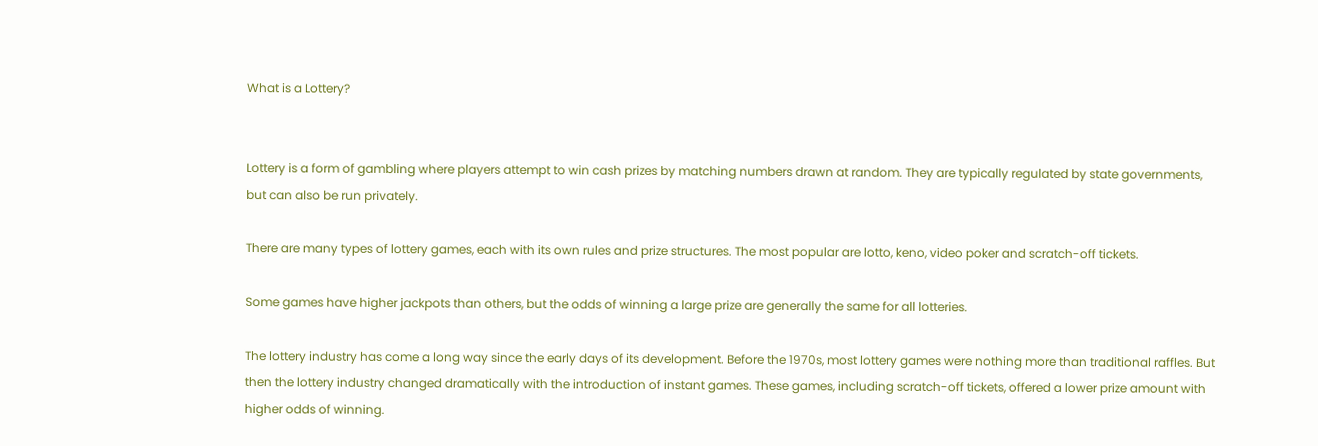What is a Lottery?


Lottery is a form of gambling where players attempt to win cash prizes by matching numbers drawn at random. They are typically regulated by state governments, but can also be run privately.

There are many types of lottery games, each with its own rules and prize structures. The most popular are lotto, keno, video poker and scratch-off tickets.

Some games have higher jackpots than others, but the odds of winning a large prize are generally the same for all lotteries.

The lottery industry has come a long way since the early days of its development. Before the 1970s, most lottery games were nothing more than traditional raffles. But then the lottery industry changed dramatically with the introduction of instant games. These games, including scratch-off tickets, offered a lower prize amount with higher odds of winning.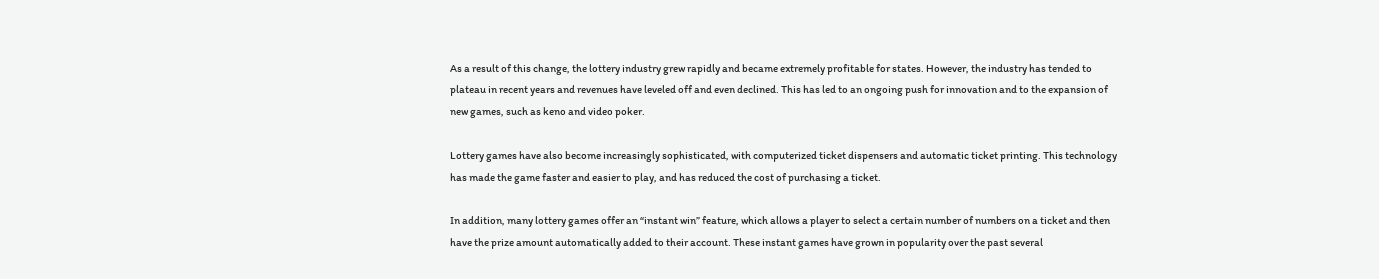As a result of this change, the lottery industry grew rapidly and became extremely profitable for states. However, the industry has tended to plateau in recent years and revenues have leveled off and even declined. This has led to an ongoing push for innovation and to the expansion of new games, such as keno and video poker.

Lottery games have also become increasingly sophisticated, with computerized ticket dispensers and automatic ticket printing. This technology has made the game faster and easier to play, and has reduced the cost of purchasing a ticket.

In addition, many lottery games offer an “instant win” feature, which allows a player to select a certain number of numbers on a ticket and then have the prize amount automatically added to their account. These instant games have grown in popularity over the past several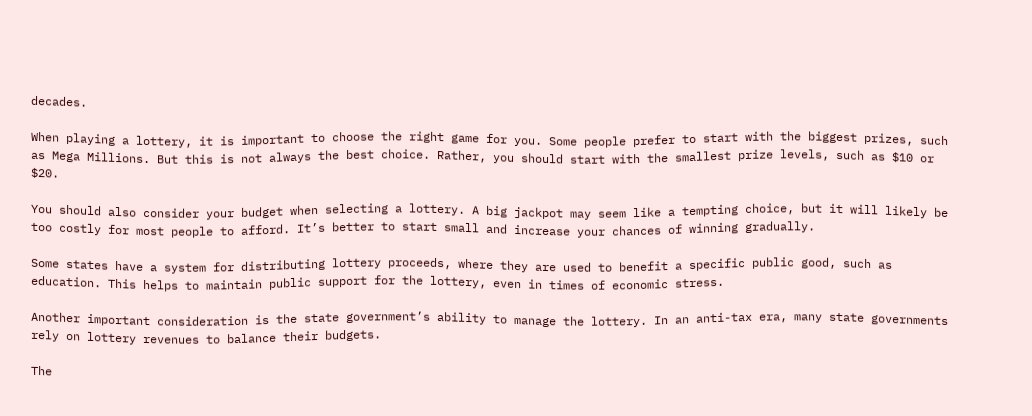decades.

When playing a lottery, it is important to choose the right game for you. Some people prefer to start with the biggest prizes, such as Mega Millions. But this is not always the best choice. Rather, you should start with the smallest prize levels, such as $10 or $20.

You should also consider your budget when selecting a lottery. A big jackpot may seem like a tempting choice, but it will likely be too costly for most people to afford. It’s better to start small and increase your chances of winning gradually.

Some states have a system for distributing lottery proceeds, where they are used to benefit a specific public good, such as education. This helps to maintain public support for the lottery, even in times of economic stress.

Another important consideration is the state government’s ability to manage the lottery. In an anti-tax era, many state governments rely on lottery revenues to balance their budgets.

The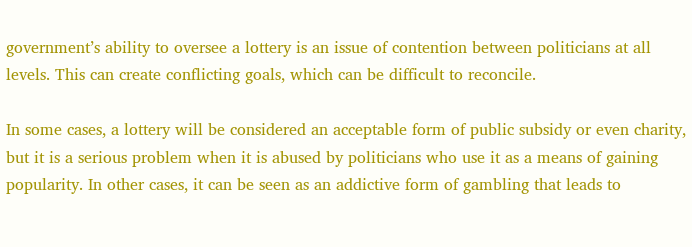government’s ability to oversee a lottery is an issue of contention between politicians at all levels. This can create conflicting goals, which can be difficult to reconcile.

In some cases, a lottery will be considered an acceptable form of public subsidy or even charity, but it is a serious problem when it is abused by politicians who use it as a means of gaining popularity. In other cases, it can be seen as an addictive form of gambling that leads to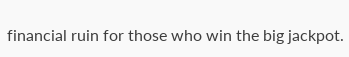financial ruin for those who win the big jackpot.